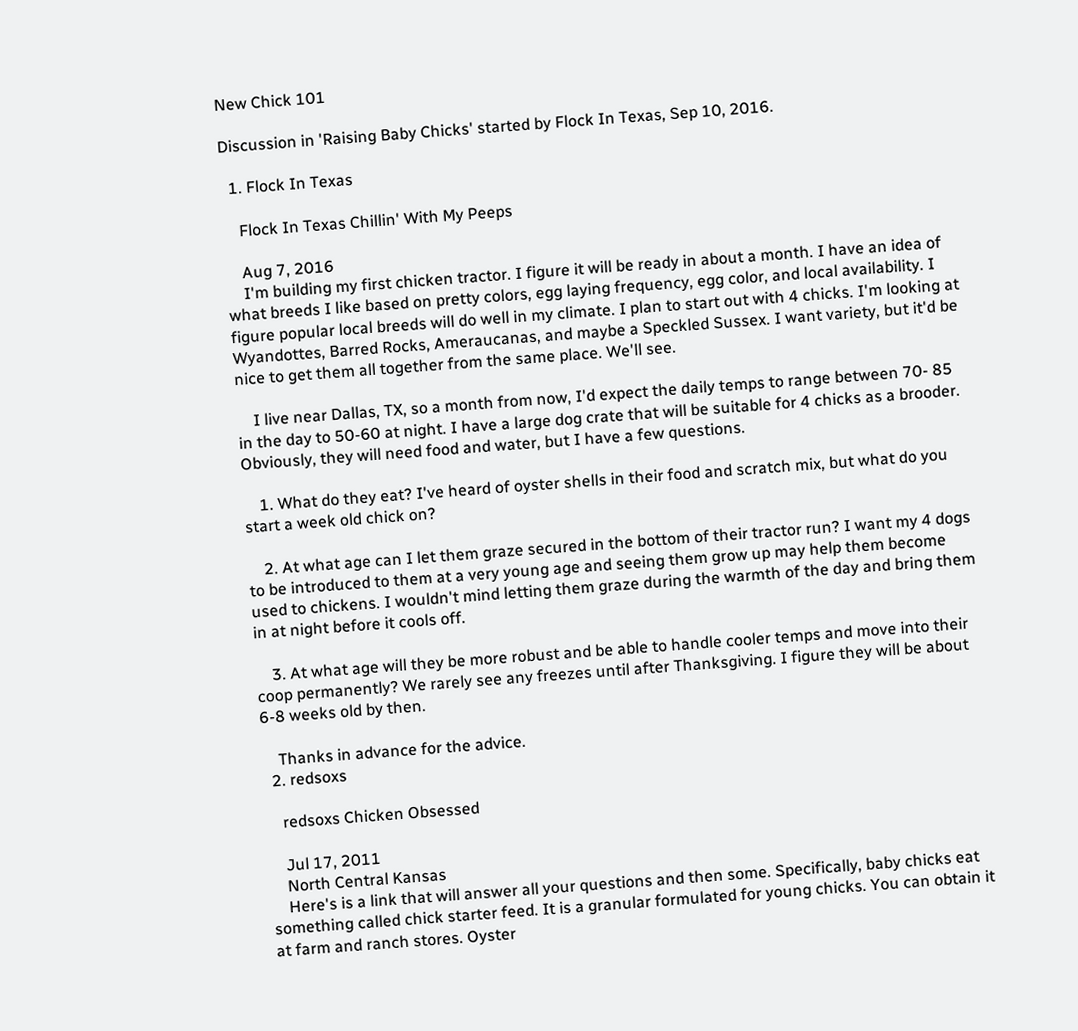New Chick 101

Discussion in 'Raising Baby Chicks' started by Flock In Texas, Sep 10, 2016.

  1. Flock In Texas

    Flock In Texas Chillin' With My Peeps

    Aug 7, 2016
    I'm building my first chicken tractor. I figure it will be ready in about a month. I have an idea of what breeds I like based on pretty colors, egg laying frequency, egg color, and local availability. I figure popular local breeds will do well in my climate. I plan to start out with 4 chicks. I'm looking at Wyandottes, Barred Rocks, Ameraucanas, and maybe a Speckled Sussex. I want variety, but it'd be nice to get them all together from the same place. We'll see.

    I live near Dallas, TX, so a month from now, I'd expect the daily temps to range between 70- 85 in the day to 50-60 at night. I have a large dog crate that will be suitable for 4 chicks as a brooder. Obviously, they will need food and water, but I have a few questions.

    1. What do they eat? I've heard of oyster shells in their food and scratch mix, but what do you start a week old chick on?

    2. At what age can I let them graze secured in the bottom of their tractor run? I want my 4 dogs to be introduced to them at a very young age and seeing them grow up may help them become used to chickens. I wouldn't mind letting them graze during the warmth of the day and bring them in at night before it cools off.

    3. At what age will they be more robust and be able to handle cooler temps and move into their coop permanently? We rarely see any freezes until after Thanksgiving. I figure they will be about 6-8 weeks old by then.

    Thanks in advance for the advice.
  2. redsoxs

    redsoxs Chicken Obsessed

    Jul 17, 2011
    North Central Kansas
    Here's is a link that will answer all your questions and then some. Specifically, baby chicks eat something called chick starter feed. It is a granular formulated for young chicks. You can obtain it at farm and ranch stores. Oyster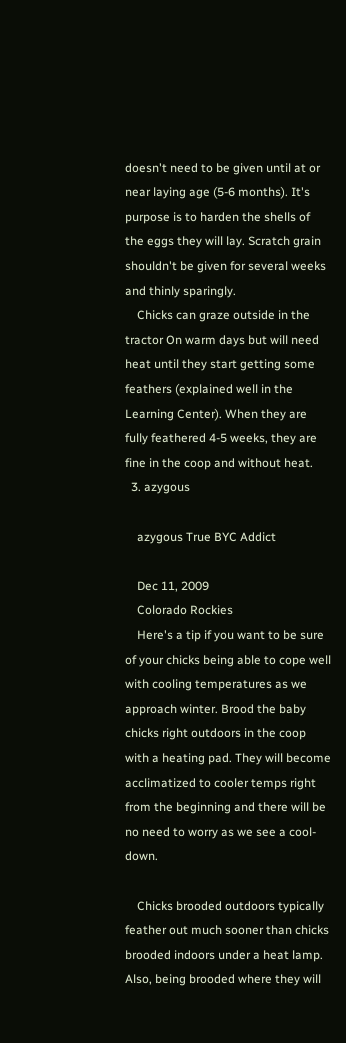doesn't need to be given until at or near laying age (5-6 months). It's purpose is to harden the shells of the eggs they will lay. Scratch grain shouldn't be given for several weeks and thinly sparingly.
    Chicks can graze outside in the tractor On warm days but will need heat until they start getting some feathers (explained well in the Learning Center). When they are fully feathered 4-5 weeks, they are fine in the coop and without heat.
  3. azygous

    azygous True BYC Addict

    Dec 11, 2009
    Colorado Rockies
    Here's a tip if you want to be sure of your chicks being able to cope well with cooling temperatures as we approach winter. Brood the baby chicks right outdoors in the coop with a heating pad. They will become acclimatized to cooler temps right from the beginning and there will be no need to worry as we see a cool-down.

    Chicks brooded outdoors typically feather out much sooner than chicks brooded indoors under a heat lamp. Also, being brooded where they will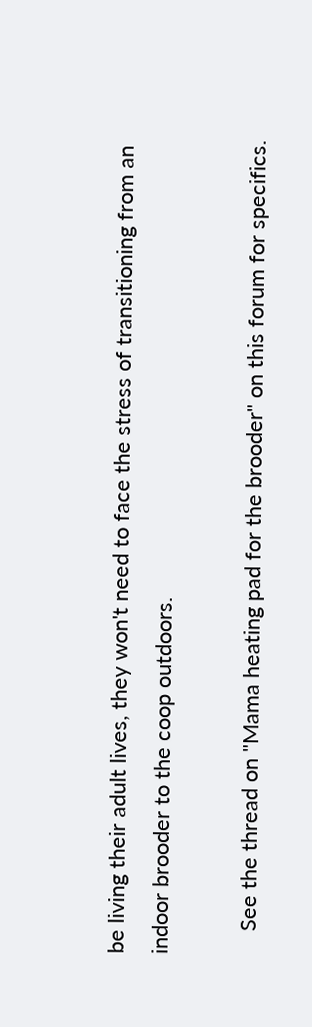be living their adult lives, they won't need to face the stress of transitioning from an indoor brooder to the coop outdoors.

    See the thread on "Mama heating pad for the brooder" on this forum for specifics.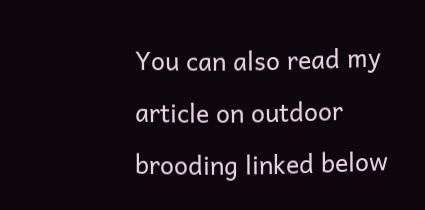You can also read my article on outdoor brooding linked below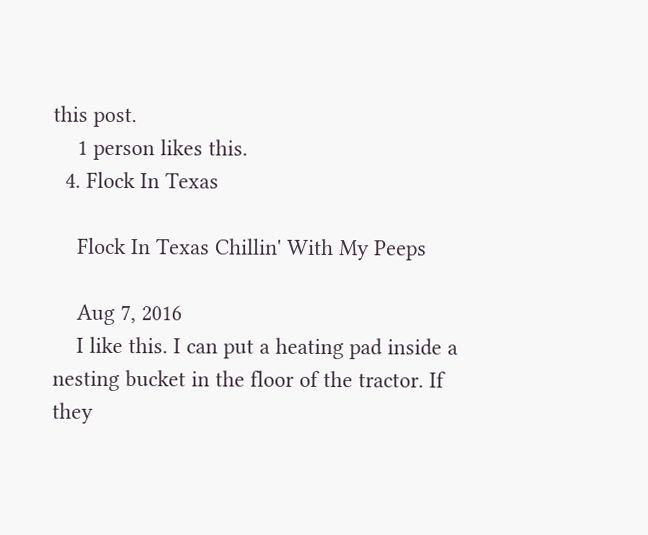this post.
    1 person likes this.
  4. Flock In Texas

    Flock In Texas Chillin' With My Peeps

    Aug 7, 2016
    I like this. I can put a heating pad inside a nesting bucket in the floor of the tractor. If they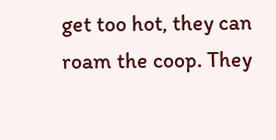get too hot, they can roam the coop. They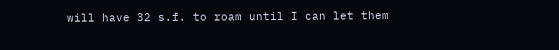will have 32 s.f. to roam until I can let them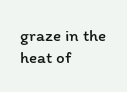graze in the heat of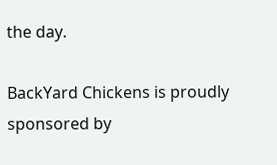the day.

BackYard Chickens is proudly sponsored by